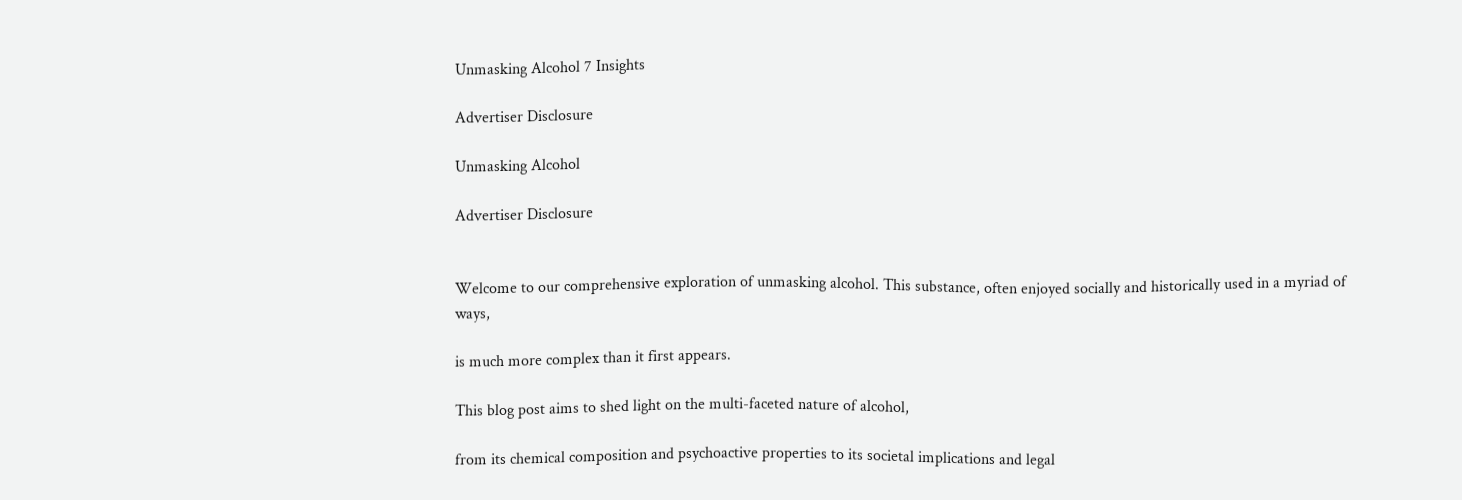Unmasking Alcohol 7 Insights

Advertiser Disclosure

Unmasking Alcohol

Advertiser Disclosure


Welcome to our comprehensive exploration of unmasking alcohol. This substance, often enjoyed socially and historically used in a myriad of ways,

is much more complex than it first appears.

This blog post aims to shed light on the multi-faceted nature of alcohol,

from its chemical composition and psychoactive properties to its societal implications and legal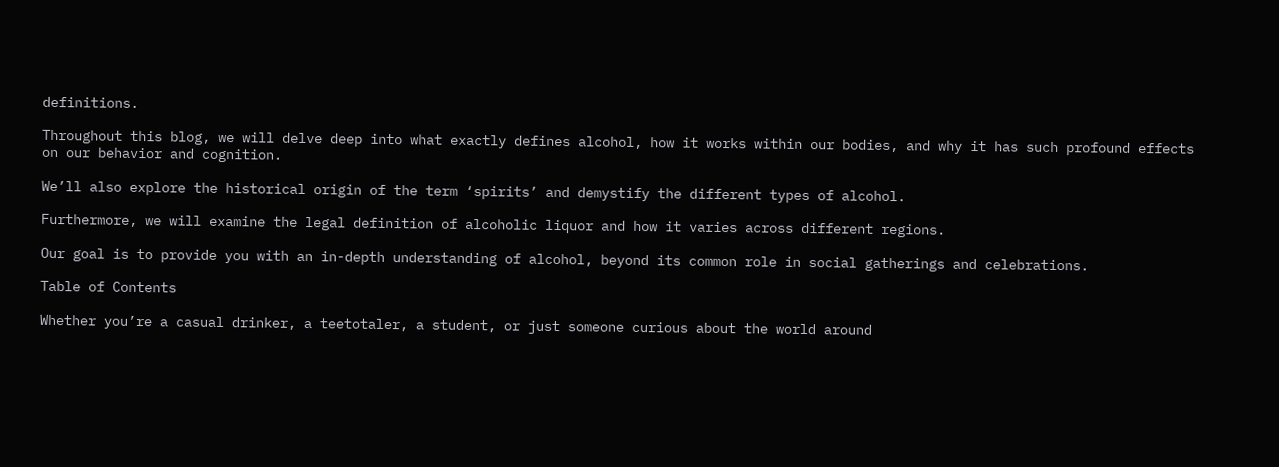definitions.

Throughout this blog, we will delve deep into what exactly defines alcohol, how it works within our bodies, and why it has such profound effects on our behavior and cognition.

We’ll also explore the historical origin of the term ‘spirits’ and demystify the different types of alcohol.

Furthermore, we will examine the legal definition of alcoholic liquor and how it varies across different regions.

Our goal is to provide you with an in-depth understanding of alcohol, beyond its common role in social gatherings and celebrations.

Table of Contents

Whether you’re a casual drinker, a teetotaler, a student, or just someone curious about the world around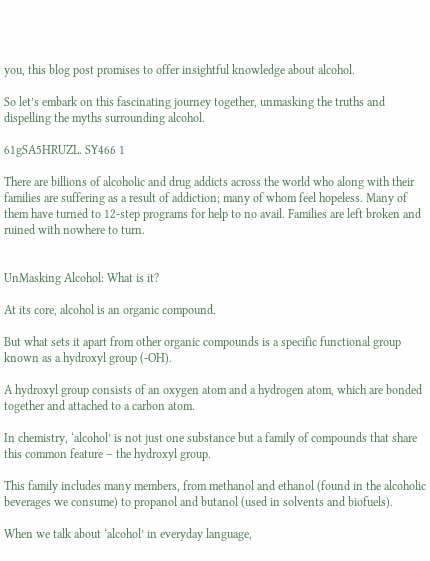you, this blog post promises to offer insightful knowledge about alcohol.

So let’s embark on this fascinating journey together, unmasking the truths and dispelling the myths surrounding alcohol.

61gSA5HRUZL. SY466 1

There are billions of alcoholic and drug addicts across the world who along with their families are suffering as a result of addiction; many of whom feel hopeless. Many of them have turned to 12-step programs for help to no avail. Families are left broken and ruined with nowhere to turn.


UnMasking Alcohol: What is it?

At its core, alcohol is an organic compound.

But what sets it apart from other organic compounds is a specific functional group known as a hydroxyl group (-OH).

A hydroxyl group consists of an oxygen atom and a hydrogen atom, which are bonded together and attached to a carbon atom.

In chemistry, ‘alcohol’ is not just one substance but a family of compounds that share this common feature – the hydroxyl group.

This family includes many members, from methanol and ethanol (found in the alcoholic beverages we consume) to propanol and butanol (used in solvents and biofuels).

When we talk about ‘alcohol’ in everyday language,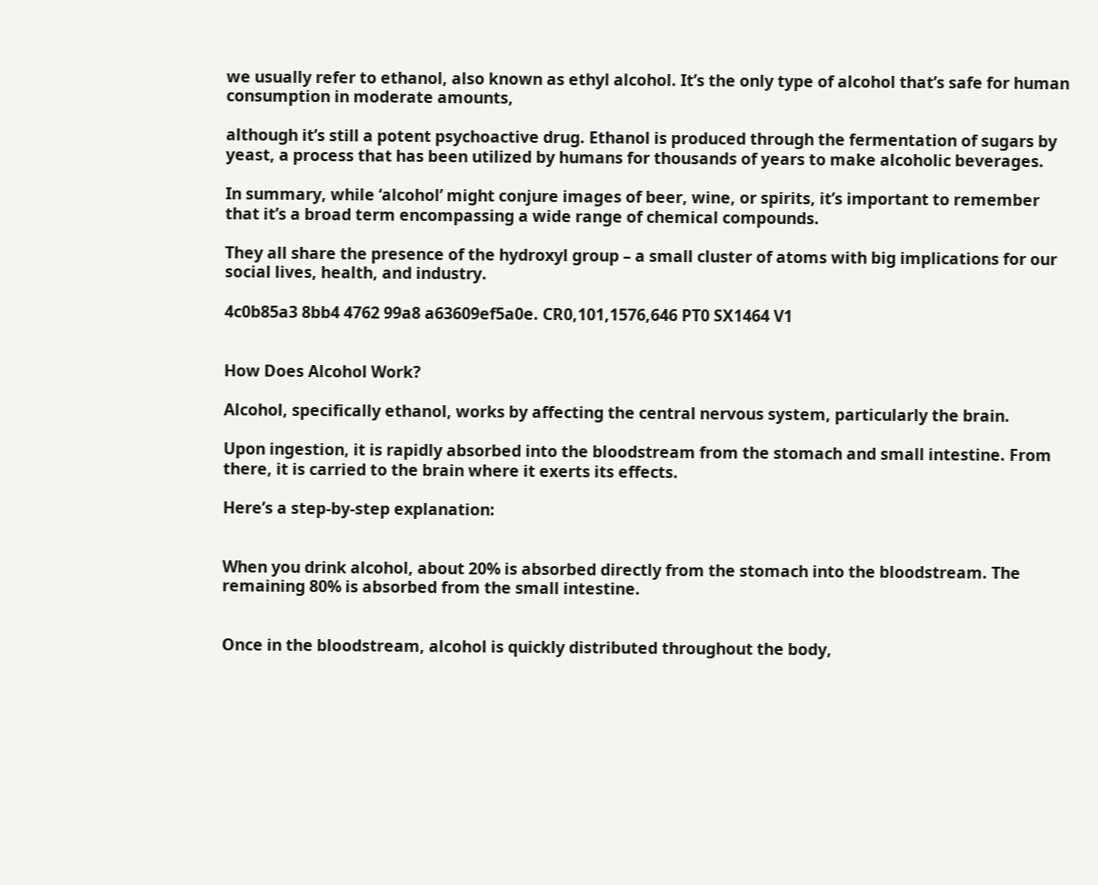we usually refer to ethanol, also known as ethyl alcohol. It’s the only type of alcohol that’s safe for human consumption in moderate amounts,

although it’s still a potent psychoactive drug. Ethanol is produced through the fermentation of sugars by yeast, a process that has been utilized by humans for thousands of years to make alcoholic beverages.

In summary, while ‘alcohol’ might conjure images of beer, wine, or spirits, it’s important to remember that it’s a broad term encompassing a wide range of chemical compounds.

They all share the presence of the hydroxyl group – a small cluster of atoms with big implications for our social lives, health, and industry.

4c0b85a3 8bb4 4762 99a8 a63609ef5a0e. CR0,101,1576,646 PT0 SX1464 V1


How Does Alcohol Work?

Alcohol, specifically ethanol, works by affecting the central nervous system, particularly the brain.

Upon ingestion, it is rapidly absorbed into the bloodstream from the stomach and small intestine. From there, it is carried to the brain where it exerts its effects.

Here’s a step-by-step explanation:


When you drink alcohol, about 20% is absorbed directly from the stomach into the bloodstream. The remaining 80% is absorbed from the small intestine.


Once in the bloodstream, alcohol is quickly distributed throughout the body,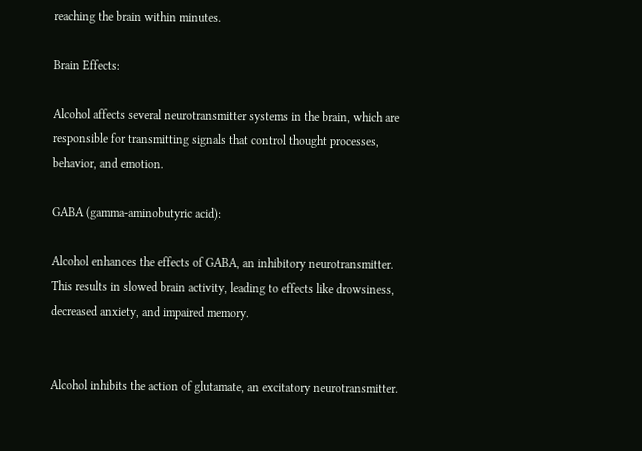reaching the brain within minutes.

Brain Effects:

Alcohol affects several neurotransmitter systems in the brain, which are responsible for transmitting signals that control thought processes, behavior, and emotion.

GABA (gamma-aminobutyric acid):

Alcohol enhances the effects of GABA, an inhibitory neurotransmitter. This results in slowed brain activity, leading to effects like drowsiness, decreased anxiety, and impaired memory.


Alcohol inhibits the action of glutamate, an excitatory neurotransmitter.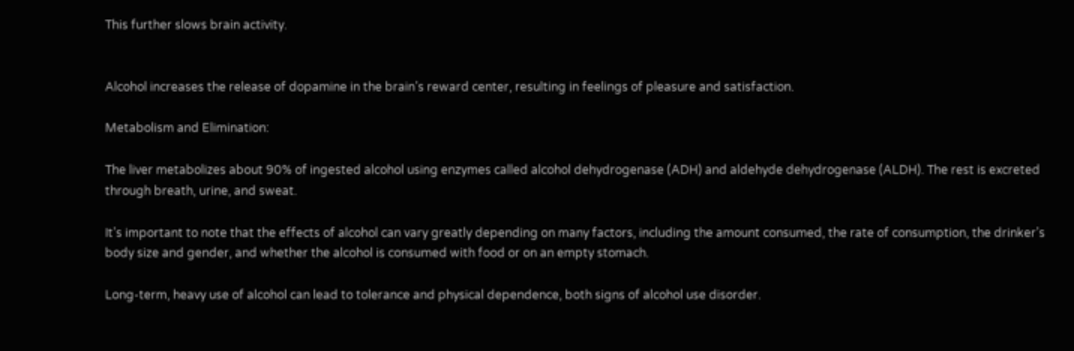This further slows brain activity.


Alcohol increases the release of dopamine in the brain’s reward center, resulting in feelings of pleasure and satisfaction.

Metabolism and Elimination:

The liver metabolizes about 90% of ingested alcohol using enzymes called alcohol dehydrogenase (ADH) and aldehyde dehydrogenase (ALDH). The rest is excreted through breath, urine, and sweat.

It’s important to note that the effects of alcohol can vary greatly depending on many factors, including the amount consumed, the rate of consumption, the drinker’s body size and gender, and whether the alcohol is consumed with food or on an empty stomach.

Long-term, heavy use of alcohol can lead to tolerance and physical dependence, both signs of alcohol use disorder.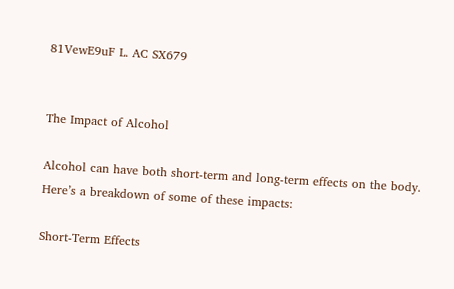81VewE9uF L. AC SX679


The Impact of Alcohol

Alcohol can have both short-term and long-term effects on the body. Here’s a breakdown of some of these impacts:

Short-Term Effects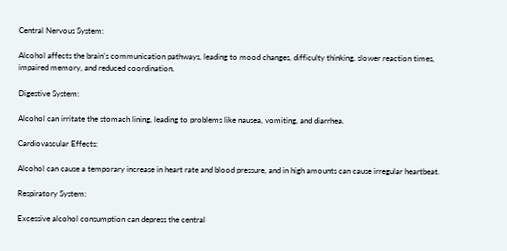Central Nervous System:

Alcohol affects the brain’s communication pathways, leading to mood changes, difficulty thinking, slower reaction times, impaired memory, and reduced coordination.

Digestive System:

Alcohol can irritate the stomach lining, leading to problems like nausea, vomiting, and diarrhea.

Cardiovascular Effects:

Alcohol can cause a temporary increase in heart rate and blood pressure, and in high amounts can cause irregular heartbeat.

Respiratory System:

Excessive alcohol consumption can depress the central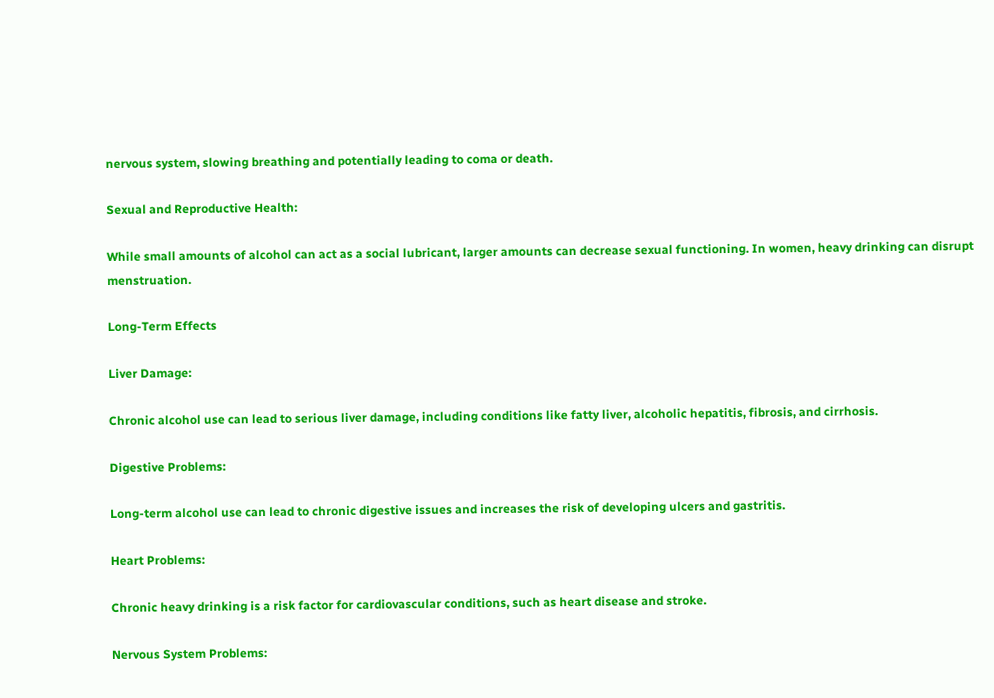nervous system, slowing breathing and potentially leading to coma or death.

Sexual and Reproductive Health:

While small amounts of alcohol can act as a social lubricant, larger amounts can decrease sexual functioning. In women, heavy drinking can disrupt menstruation.

Long-Term Effects

Liver Damage:

Chronic alcohol use can lead to serious liver damage, including conditions like fatty liver, alcoholic hepatitis, fibrosis, and cirrhosis.

Digestive Problems:

Long-term alcohol use can lead to chronic digestive issues and increases the risk of developing ulcers and gastritis.

Heart Problems:

Chronic heavy drinking is a risk factor for cardiovascular conditions, such as heart disease and stroke.

Nervous System Problems: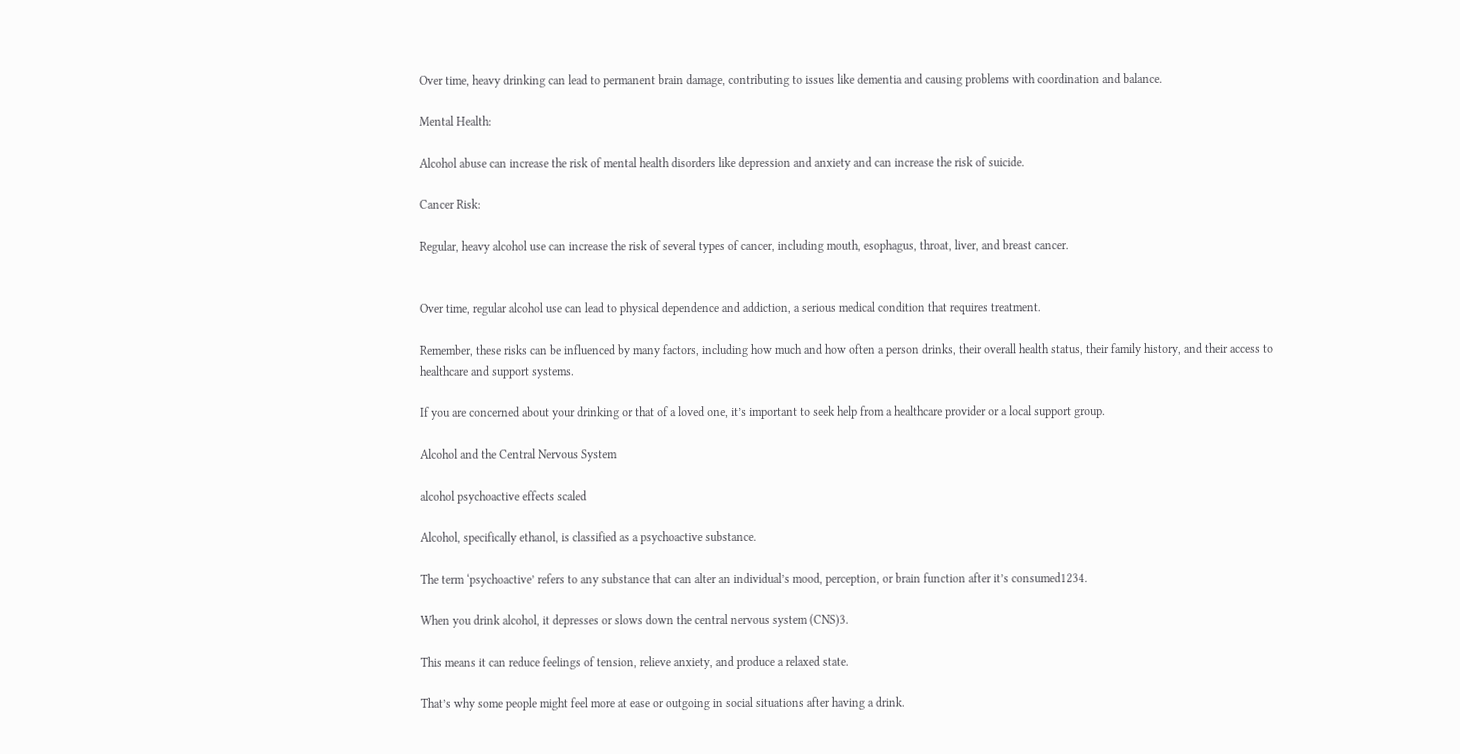Over time, heavy drinking can lead to permanent brain damage, contributing to issues like dementia and causing problems with coordination and balance.

Mental Health:

Alcohol abuse can increase the risk of mental health disorders like depression and anxiety and can increase the risk of suicide.

Cancer Risk:

Regular, heavy alcohol use can increase the risk of several types of cancer, including mouth, esophagus, throat, liver, and breast cancer.


Over time, regular alcohol use can lead to physical dependence and addiction, a serious medical condition that requires treatment.

Remember, these risks can be influenced by many factors, including how much and how often a person drinks, their overall health status, their family history, and their access to healthcare and support systems.

If you are concerned about your drinking or that of a loved one, it’s important to seek help from a healthcare provider or a local support group.

Alcohol and the Central Nervous System

alcohol psychoactive effects scaled

Alcohol, specifically ethanol, is classified as a psychoactive substance.

The term ‘psychoactive’ refers to any substance that can alter an individual’s mood, perception, or brain function after it’s consumed1234.

When you drink alcohol, it depresses or slows down the central nervous system (CNS)3.

This means it can reduce feelings of tension, relieve anxiety, and produce a relaxed state.

That’s why some people might feel more at ease or outgoing in social situations after having a drink.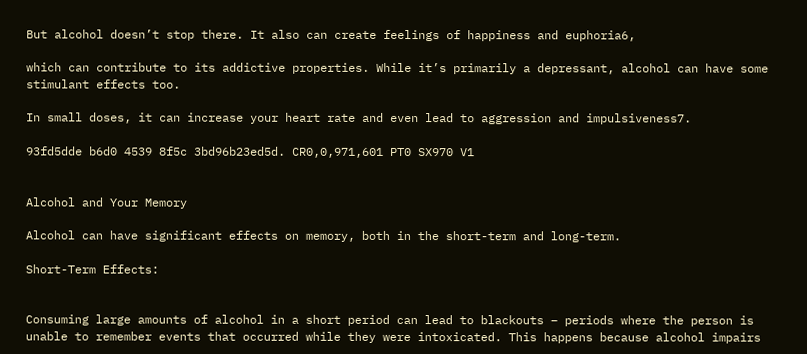But alcohol doesn’t stop there. It also can create feelings of happiness and euphoria6,

which can contribute to its addictive properties. While it’s primarily a depressant, alcohol can have some stimulant effects too.

In small doses, it can increase your heart rate and even lead to aggression and impulsiveness7.

93fd5dde b6d0 4539 8f5c 3bd96b23ed5d. CR0,0,971,601 PT0 SX970 V1


Alcohol and Your Memory

Alcohol can have significant effects on memory, both in the short-term and long-term.

Short-Term Effects:


Consuming large amounts of alcohol in a short period can lead to blackouts – periods where the person is unable to remember events that occurred while they were intoxicated. This happens because alcohol impairs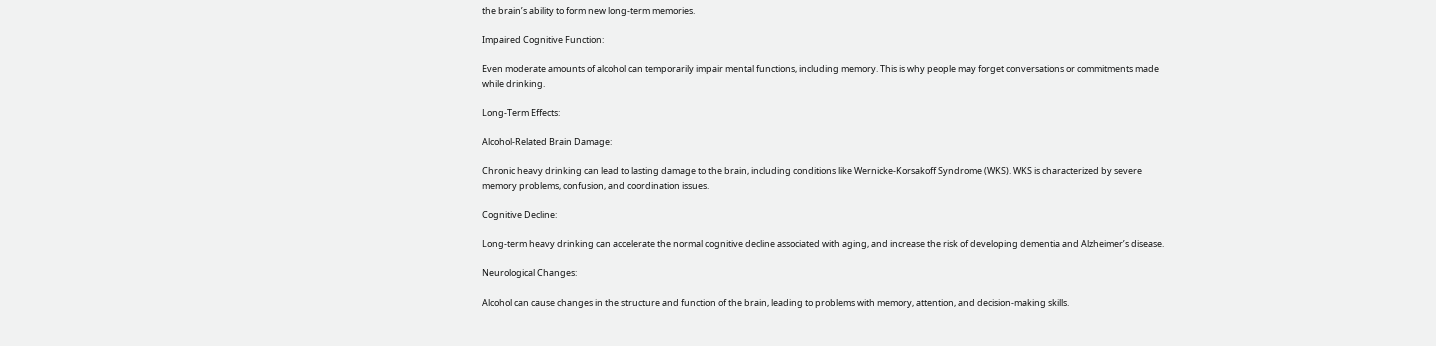the brain’s ability to form new long-term memories.

Impaired Cognitive Function:

Even moderate amounts of alcohol can temporarily impair mental functions, including memory. This is why people may forget conversations or commitments made while drinking.

Long-Term Effects:

Alcohol-Related Brain Damage:

Chronic heavy drinking can lead to lasting damage to the brain, including conditions like Wernicke-Korsakoff Syndrome (WKS). WKS is characterized by severe memory problems, confusion, and coordination issues.

Cognitive Decline:

Long-term heavy drinking can accelerate the normal cognitive decline associated with aging, and increase the risk of developing dementia and Alzheimer’s disease.

Neurological Changes:

Alcohol can cause changes in the structure and function of the brain, leading to problems with memory, attention, and decision-making skills.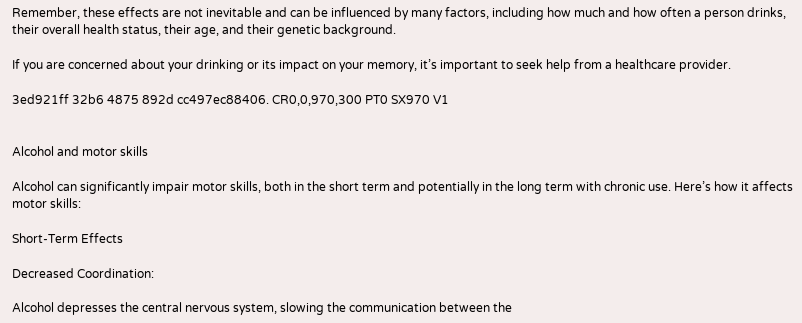Remember, these effects are not inevitable and can be influenced by many factors, including how much and how often a person drinks, their overall health status, their age, and their genetic background.

If you are concerned about your drinking or its impact on your memory, it’s important to seek help from a healthcare provider.

3ed921ff 32b6 4875 892d cc497ec88406. CR0,0,970,300 PT0 SX970 V1


Alcohol and motor skills

Alcohol can significantly impair motor skills, both in the short term and potentially in the long term with chronic use. Here’s how it affects motor skills:

Short-Term Effects

Decreased Coordination:

Alcohol depresses the central nervous system, slowing the communication between the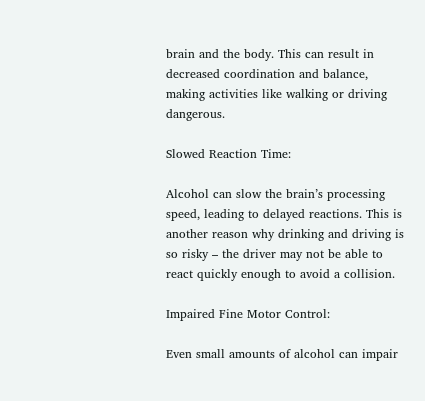brain and the body. This can result in decreased coordination and balance, making activities like walking or driving dangerous.

Slowed Reaction Time:

Alcohol can slow the brain’s processing speed, leading to delayed reactions. This is another reason why drinking and driving is so risky – the driver may not be able to react quickly enough to avoid a collision.

Impaired Fine Motor Control:

Even small amounts of alcohol can impair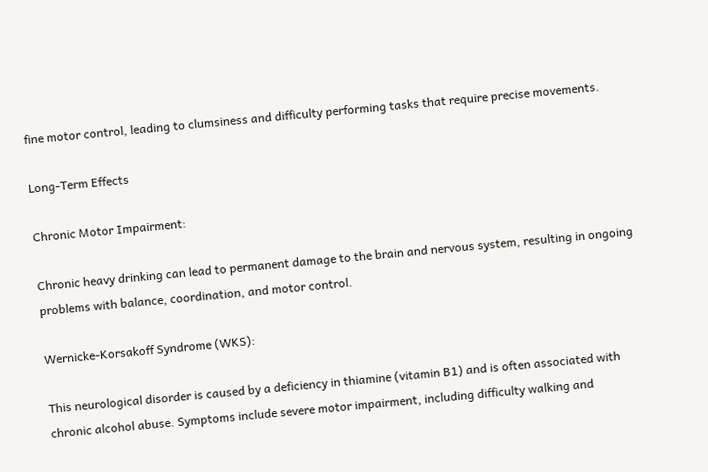fine motor control, leading to clumsiness and difficulty performing tasks that require precise movements.

Long-Term Effects

Chronic Motor Impairment:

Chronic heavy drinking can lead to permanent damage to the brain and nervous system, resulting in ongoing problems with balance, coordination, and motor control.

Wernicke-Korsakoff Syndrome (WKS):

This neurological disorder is caused by a deficiency in thiamine (vitamin B1) and is often associated with chronic alcohol abuse. Symptoms include severe motor impairment, including difficulty walking and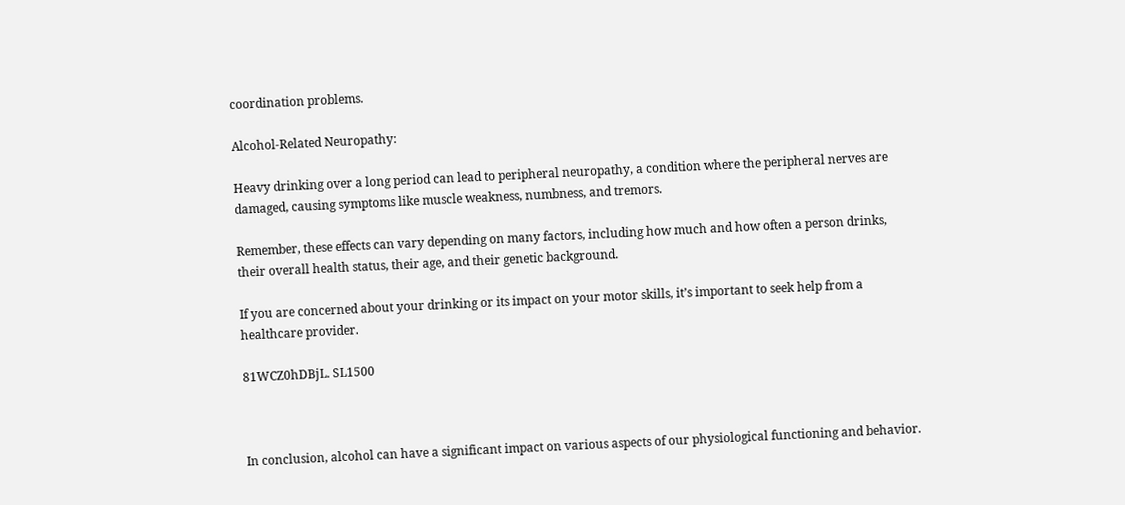coordination problems.

Alcohol-Related Neuropathy:

Heavy drinking over a long period can lead to peripheral neuropathy, a condition where the peripheral nerves are damaged, causing symptoms like muscle weakness, numbness, and tremors.

Remember, these effects can vary depending on many factors, including how much and how often a person drinks, their overall health status, their age, and their genetic background.

If you are concerned about your drinking or its impact on your motor skills, it’s important to seek help from a healthcare provider.

81WCZ0hDBjL. SL1500



In conclusion, alcohol can have a significant impact on various aspects of our physiological functioning and behavior.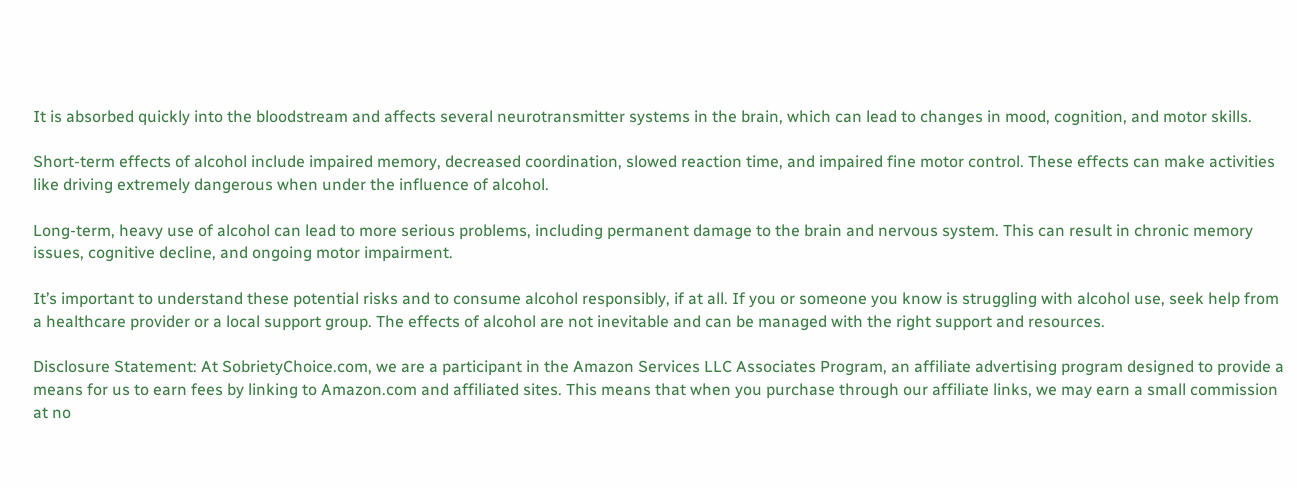It is absorbed quickly into the bloodstream and affects several neurotransmitter systems in the brain, which can lead to changes in mood, cognition, and motor skills.

Short-term effects of alcohol include impaired memory, decreased coordination, slowed reaction time, and impaired fine motor control. These effects can make activities like driving extremely dangerous when under the influence of alcohol.

Long-term, heavy use of alcohol can lead to more serious problems, including permanent damage to the brain and nervous system. This can result in chronic memory issues, cognitive decline, and ongoing motor impairment.

It’s important to understand these potential risks and to consume alcohol responsibly, if at all. If you or someone you know is struggling with alcohol use, seek help from a healthcare provider or a local support group. The effects of alcohol are not inevitable and can be managed with the right support and resources.

Disclosure Statement: At SobrietyChoice.com, we are a participant in the Amazon Services LLC Associates Program, an affiliate advertising program designed to provide a means for us to earn fees by linking to Amazon.com and affiliated sites. This means that when you purchase through our affiliate links, we may earn a small commission at no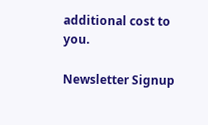additional cost to you.

Newsletter Signup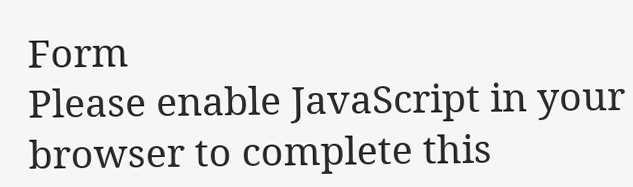Form
Please enable JavaScript in your browser to complete this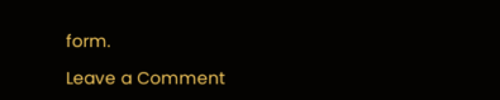form.

Leave a Comment